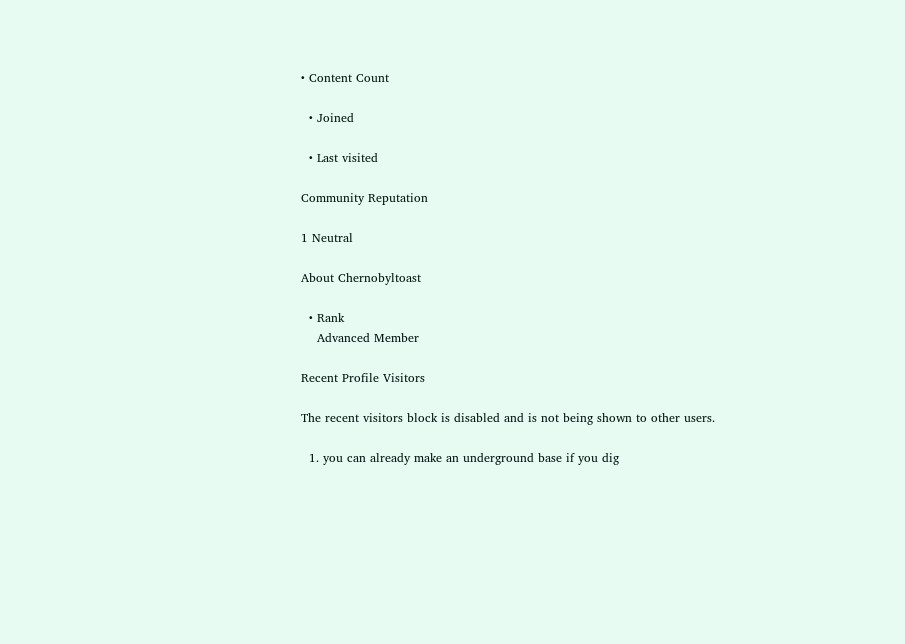• Content Count

  • Joined

  • Last visited

Community Reputation

1 Neutral

About Chernobyltoast

  • Rank
    Advanced Member

Recent Profile Visitors

The recent visitors block is disabled and is not being shown to other users.

  1. you can already make an underground base if you dig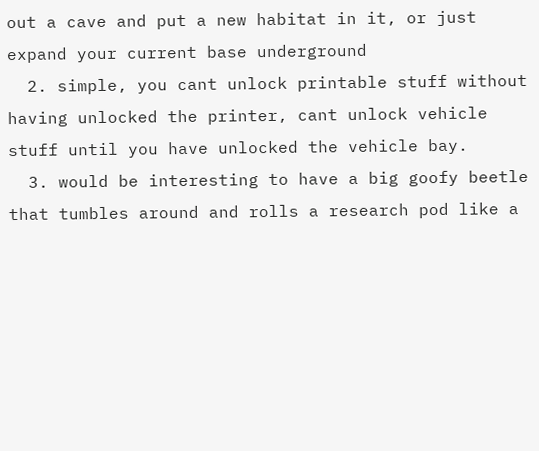out a cave and put a new habitat in it, or just expand your current base underground
  2. simple, you cant unlock printable stuff without having unlocked the printer, cant unlock vehicle stuff until you have unlocked the vehicle bay.
  3. would be interesting to have a big goofy beetle that tumbles around and rolls a research pod like a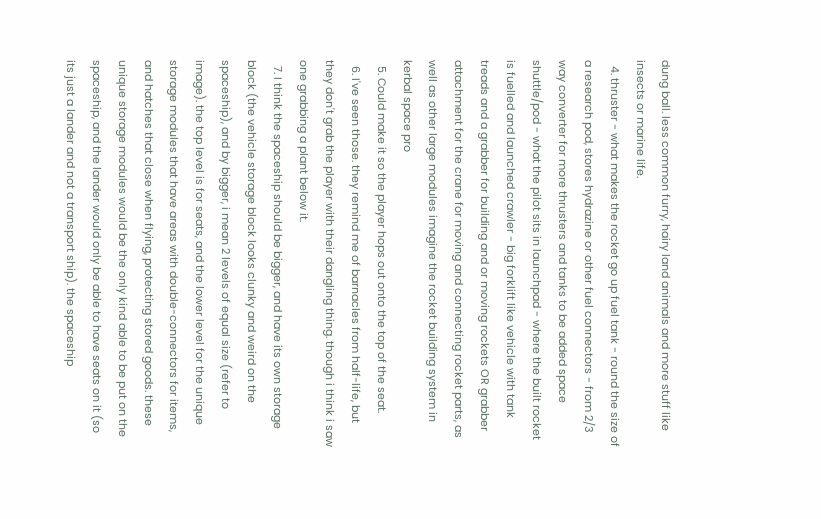dung ball. less common furry, hairy land animals and more stuff like insects or marine life.
  4. thruster - what makes the rocket go up fuel tank - round the size of a research pod, stores hydrazine or other fuel connectors - from 2/3 way converter for more thrusters and tanks to be added space shuttle/pod - what the pilot sits in launchpad - where the built rocket is fuelled and launched crawler - big forklift like vehicle with tank treads and a grabber for building and or moving rockets OR grabber attachment for the crane for moving and connecting rocket parts, as well as other large modules imagine the rocket building system in kerbal space pro
  5. Could make it so the player hops out onto the top of the seat.
  6. I've seen those. they remind me of barnacles from half-life, but they don't grab the player with their dangling thing. though i think i saw one grabbing a plant below it.
  7. I think the spaceship should be bigger, and have its own storage block (the vehicle storage block looks clunky and weird on the spaceship), and by bigger, i mean 2 levels of equal size (refer to image). the top level is for seats, and the lower level for the unique storage modules that have areas with double-connectors for items, and hatches that close when flying, protecting stored goods. these unique storage modules would be the only kind able to be put on the spaceship, and the lander would only be able to have seats on it (so its just a lander and not a transport ship). the spaceship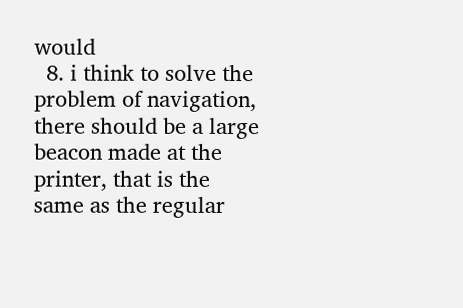would
  8. i think to solve the problem of navigation, there should be a large beacon made at the printer, that is the same as the regular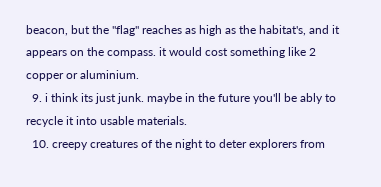beacon, but the "flag" reaches as high as the habitat's, and it appears on the compass. it would cost something like 2 copper or aluminium.
  9. i think its just junk. maybe in the future you'll be ably to recycle it into usable materials.
  10. creepy creatures of the night to deter explorers from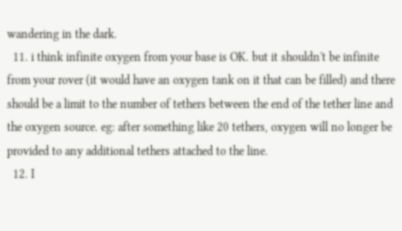wandering in the dark.
  11. i think infinite oxygen from your base is OK. but it shouldn't be infinite from your rover (it would have an oxygen tank on it that can be filled) and there should be a limit to the number of tethers between the end of the tether line and the oxygen source. eg: after something like 20 tethers, oxygen will no longer be provided to any additional tethers attached to the line.
  12. I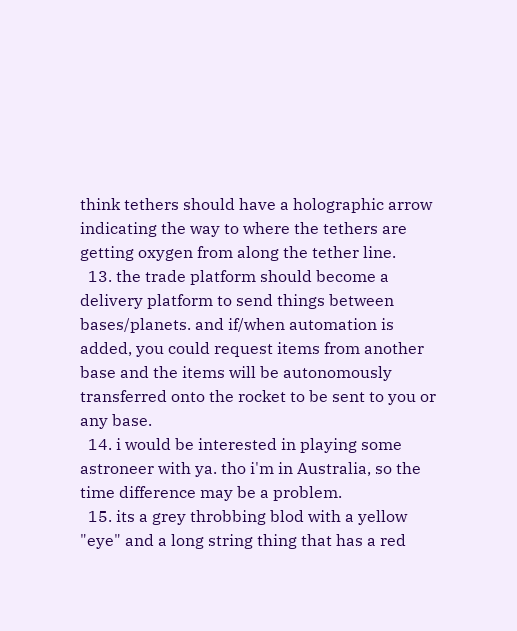think tethers should have a holographic arrow indicating the way to where the tethers are getting oxygen from along the tether line.
  13. the trade platform should become a delivery platform to send things between bases/planets. and if/when automation is added, you could request items from another base and the items will be autonomously transferred onto the rocket to be sent to you or any base.
  14. i would be interested in playing some astroneer with ya. tho i'm in Australia, so the time difference may be a problem.
  15. its a grey throbbing blod with a yellow "eye" and a long string thing that has a red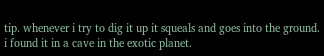tip. whenever i try to dig it up it squeals and goes into the ground. i found it in a cave in the exotic planet.